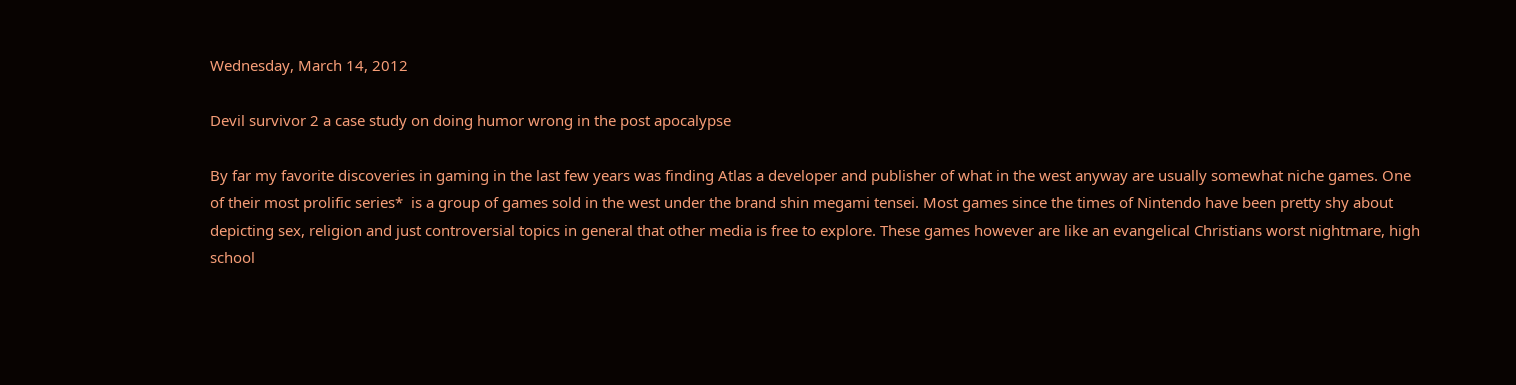Wednesday, March 14, 2012

Devil survivor 2 a case study on doing humor wrong in the post apocalypse

By far my favorite discoveries in gaming in the last few years was finding Atlas a developer and publisher of what in the west anyway are usually somewhat niche games. One of their most prolific series*  is a group of games sold in the west under the brand shin megami tensei. Most games since the times of Nintendo have been pretty shy about depicting sex, religion and just controversial topics in general that other media is free to explore. These games however are like an evangelical Christians worst nightmare, high school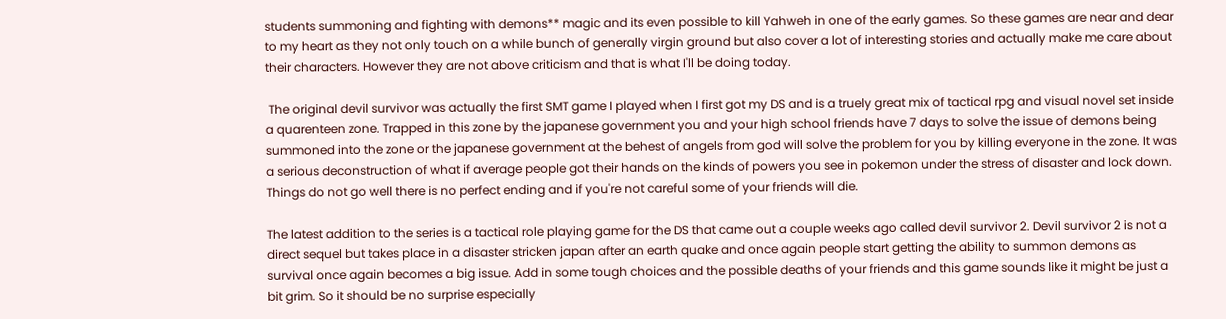students summoning and fighting with demons** magic and its even possible to kill Yahweh in one of the early games. So these games are near and dear to my heart as they not only touch on a while bunch of generally virgin ground but also cover a lot of interesting stories and actually make me care about their characters. However they are not above criticism and that is what I'll be doing today.

 The original devil survivor was actually the first SMT game I played when I first got my DS and is a truely great mix of tactical rpg and visual novel set inside a quarenteen zone. Trapped in this zone by the japanese government you and your high school friends have 7 days to solve the issue of demons being summoned into the zone or the japanese government at the behest of angels from god will solve the problem for you by killing everyone in the zone. It was a serious deconstruction of what if average people got their hands on the kinds of powers you see in pokemon under the stress of disaster and lock down. Things do not go well there is no perfect ending and if you're not careful some of your friends will die.

The latest addition to the series is a tactical role playing game for the DS that came out a couple weeks ago called devil survivor 2. Devil survivor 2 is not a direct sequel but takes place in a disaster stricken japan after an earth quake and once again people start getting the ability to summon demons as survival once again becomes a big issue. Add in some tough choices and the possible deaths of your friends and this game sounds like it might be just a bit grim. So it should be no surprise especially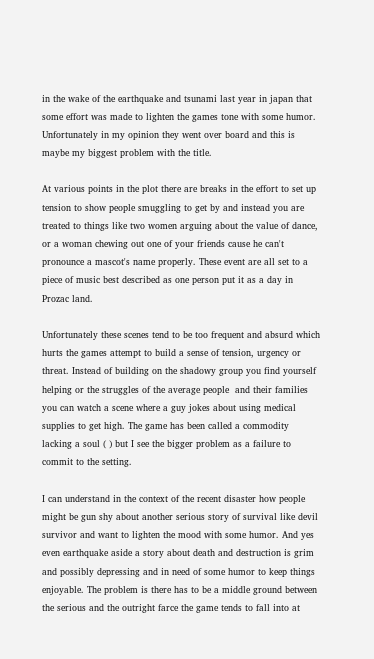in the wake of the earthquake and tsunami last year in japan that some effort was made to lighten the games tone with some humor. Unfortunately in my opinion they went over board and this is maybe my biggest problem with the title.

At various points in the plot there are breaks in the effort to set up tension to show people smuggling to get by and instead you are treated to things like two women arguing about the value of dance, or a woman chewing out one of your friends cause he can't pronounce a mascot's name properly. These event are all set to a piece of music best described as one person put it as a day in Prozac land.

Unfortunately these scenes tend to be too frequent and absurd which hurts the games attempt to build a sense of tension, urgency or threat. Instead of building on the shadowy group you find yourself helping or the struggles of the average people  and their families you can watch a scene where a guy jokes about using medical supplies to get high. The game has been called a commodity  lacking a soul ( ) but I see the bigger problem as a failure to commit to the setting.

I can understand in the context of the recent disaster how people might be gun shy about another serious story of survival like devil survivor and want to lighten the mood with some humor. And yes even earthquake aside a story about death and destruction is grim and possibly depressing and in need of some humor to keep things enjoyable. The problem is there has to be a middle ground between the serious and the outright farce the game tends to fall into at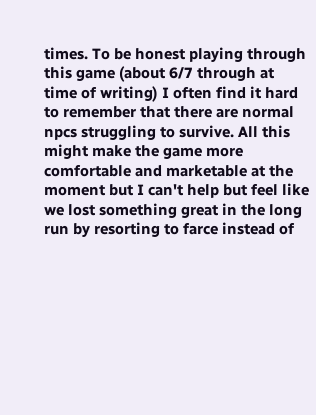times. To be honest playing through this game (about 6/7 through at time of writing) I often find it hard to remember that there are normal npcs struggling to survive. All this might make the game more comfortable and marketable at the moment but I can't help but feel like we lost something great in the long run by resorting to farce instead of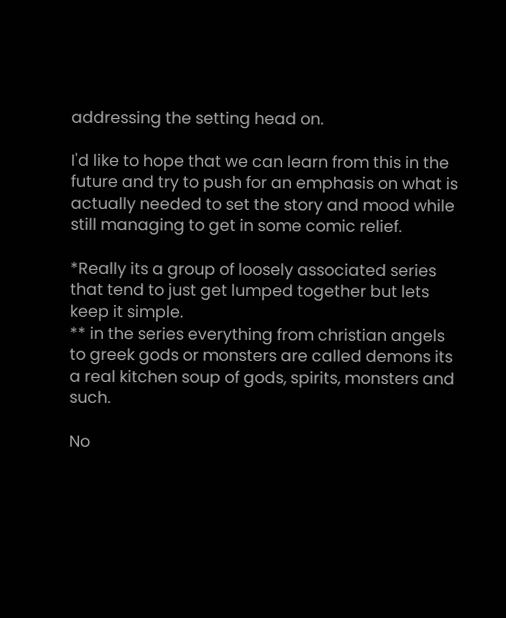addressing the setting head on.

I'd like to hope that we can learn from this in the future and try to push for an emphasis on what is actually needed to set the story and mood while still managing to get in some comic relief.

*Really its a group of loosely associated series that tend to just get lumped together but lets keep it simple.
** in the series everything from christian angels to greek gods or monsters are called demons its a real kitchen soup of gods, spirits, monsters and such.

No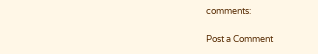comments:

Post a Comment